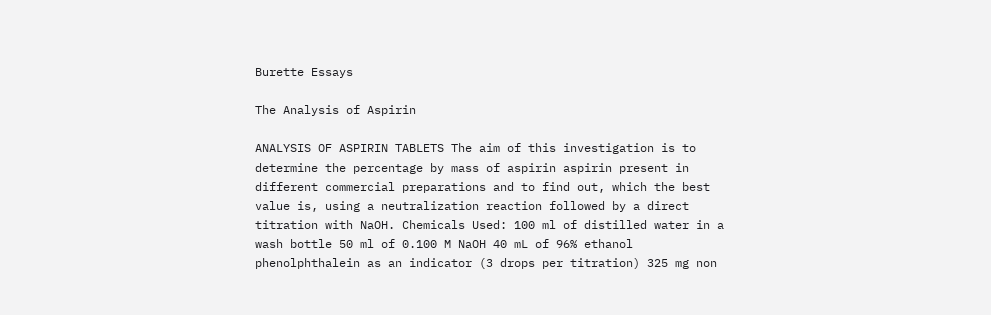Burette Essays

The Analysis of Aspirin

ANALYSIS OF ASPIRIN TABLETS The aim of this investigation is to determine the percentage by mass of aspirin aspirin present in different commercial preparations and to find out, which the best value is, using a neutralization reaction followed by a direct titration with NaOH. Chemicals Used: 100 ml of distilled water in a wash bottle 50 ml of 0.100 M NaOH 40 mL of 96% ethanol phenolphthalein as an indicator (3 drops per titration) 325 mg non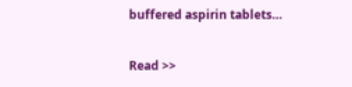buffered aspirin tablets…

Read >>